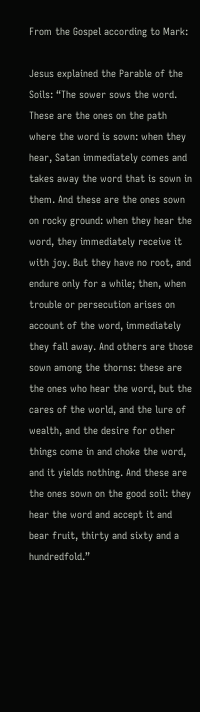From the Gospel according to Mark:

Jesus explained the Parable of the Soils: “The sower sows the word. These are the ones on the path where the word is sown: when they hear, Satan immediately comes and takes away the word that is sown in them. And these are the ones sown on rocky ground: when they hear the word, they immediately receive it with joy. But they have no root, and endure only for a while; then, when trouble or persecution arises on account of the word, immediately they fall away. And others are those sown among the thorns: these are the ones who hear the word, but the cares of the world, and the lure of wealth, and the desire for other things come in and choke the word, and it yields nothing. And these are the ones sown on the good soil: they hear the word and accept it and bear fruit, thirty and sixty and a hundredfold.”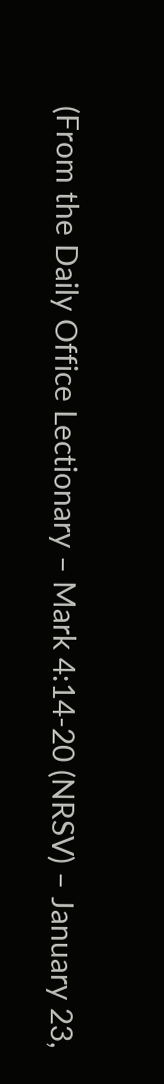(From the Daily Office Lectionary – Mark 4:14-20 (NRSV) – January 23,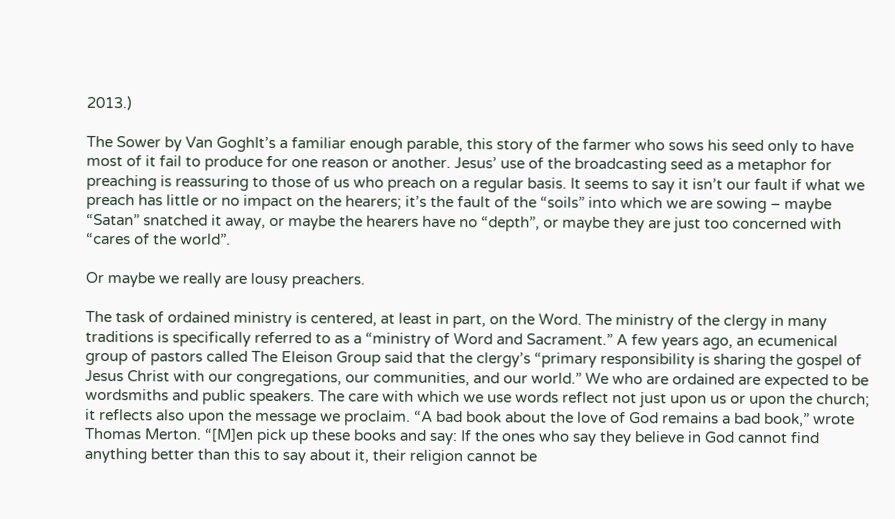2013.)

The Sower by Van GoghIt’s a familiar enough parable, this story of the farmer who sows his seed only to have most of it fail to produce for one reason or another. Jesus’ use of the broadcasting seed as a metaphor for preaching is reassuring to those of us who preach on a regular basis. It seems to say it isn’t our fault if what we preach has little or no impact on the hearers; it’s the fault of the “soils” into which we are sowing – maybe “Satan” snatched it away, or maybe the hearers have no “depth”, or maybe they are just too concerned with “cares of the world”.

Or maybe we really are lousy preachers.

The task of ordained ministry is centered, at least in part, on the Word. The ministry of the clergy in many traditions is specifically referred to as a “ministry of Word and Sacrament.” A few years ago, an ecumenical group of pastors called The Eleison Group said that the clergy’s “primary responsibility is sharing the gospel of Jesus Christ with our congregations, our communities, and our world.” We who are ordained are expected to be wordsmiths and public speakers. The care with which we use words reflect not just upon us or upon the church; it reflects also upon the message we proclaim. “A bad book about the love of God remains a bad book,” wrote Thomas Merton. “[M]en pick up these books and say: If the ones who say they believe in God cannot find anything better than this to say about it, their religion cannot be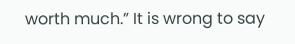worth much.” It is wrong to say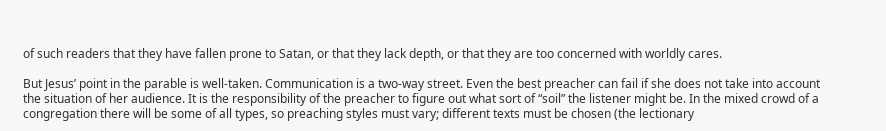of such readers that they have fallen prone to Satan, or that they lack depth, or that they are too concerned with worldly cares.

But Jesus’ point in the parable is well-taken. Communication is a two-way street. Even the best preacher can fail if she does not take into account the situation of her audience. It is the responsibility of the preacher to figure out what sort of “soil” the listener might be. In the mixed crowd of a congregation there will be some of all types, so preaching styles must vary; different texts must be chosen (the lectionary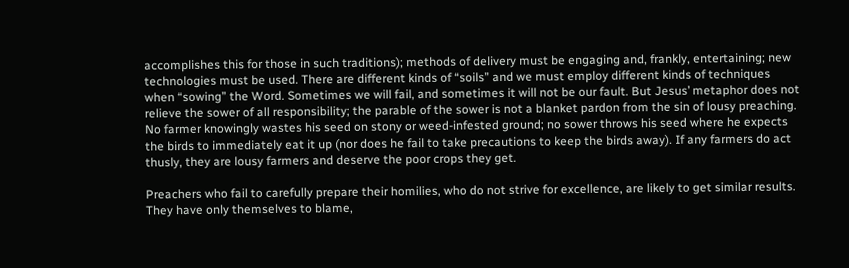accomplishes this for those in such traditions); methods of delivery must be engaging and, frankly, entertaining; new technologies must be used. There are different kinds of “soils” and we must employ different kinds of techniques when “sowing” the Word. Sometimes we will fail, and sometimes it will not be our fault. But Jesus’ metaphor does not relieve the sower of all responsibility; the parable of the sower is not a blanket pardon from the sin of lousy preaching. No farmer knowingly wastes his seed on stony or weed-infested ground; no sower throws his seed where he expects the birds to immediately eat it up (nor does he fail to take precautions to keep the birds away). If any farmers do act thusly, they are lousy farmers and deserve the poor crops they get.

Preachers who fail to carefully prepare their homilies, who do not strive for excellence, are likely to get similar results. They have only themselves to blame,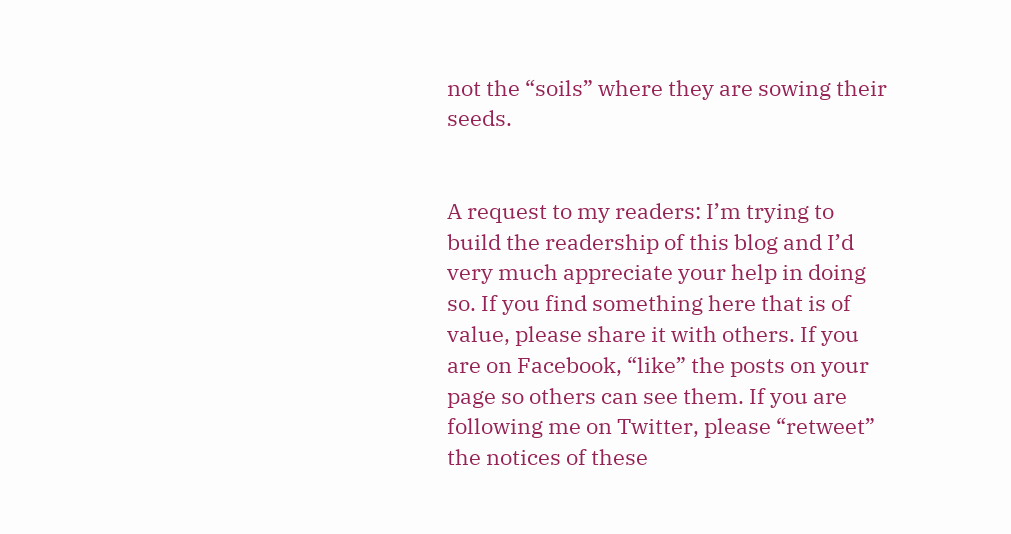not the “soils” where they are sowing their seeds.


A request to my readers: I’m trying to build the readership of this blog and I’d very much appreciate your help in doing so. If you find something here that is of value, please share it with others. If you are on Facebook, “like” the posts on your page so others can see them. If you are following me on Twitter, please “retweet” the notices of these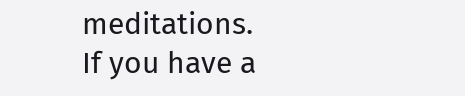meditations. If you have a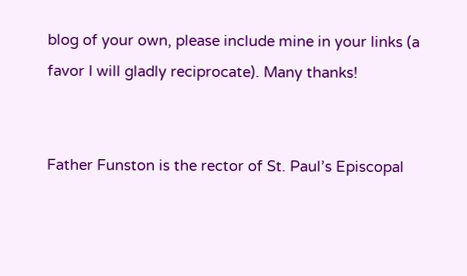blog of your own, please include mine in your links (a favor I will gladly reciprocate). Many thanks!


Father Funston is the rector of St. Paul’s Episcopal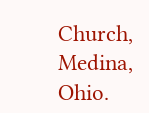Church, Medina, Ohio.